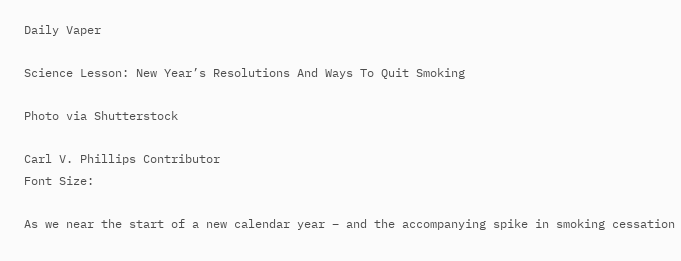Daily Vaper

Science Lesson: New Year’s Resolutions And Ways To Quit Smoking

Photo via Shutterstock

Carl V. Phillips Contributor
Font Size:

As we near the start of a new calendar year – and the accompanying spike in smoking cessation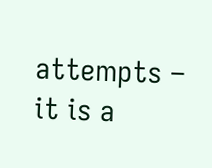attempts – it is a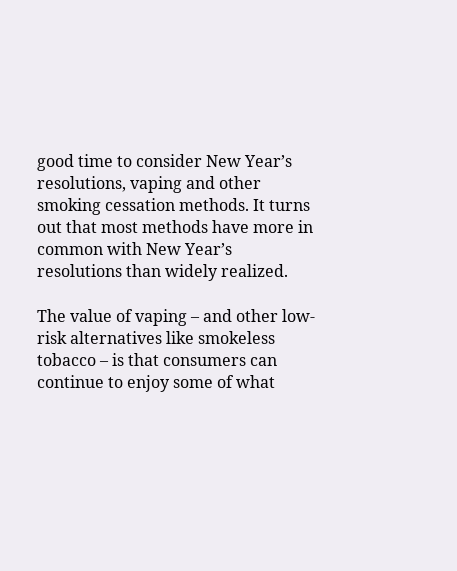good time to consider New Year’s resolutions, vaping and other smoking cessation methods. It turns out that most methods have more in common with New Year’s resolutions than widely realized.

The value of vaping – and other low-risk alternatives like smokeless tobacco – is that consumers can continue to enjoy some of what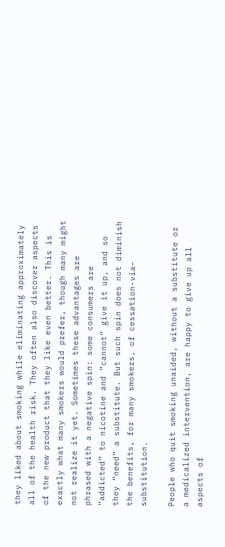they liked about smoking while eliminating approximately all of the health risk. They often also discover aspects of the new product that they like even better. This is exactly what many smokers would prefer, though many might not realize it yet. Sometimes these advantages are phrased with a negative spin: some consumers are “addicted” to nicotine and “cannot” give it up, and so they “need” a substitute. But such spin does not diminish the benefits, for many smokers, of cessation-via-substitution.

People who quit smoking unaided, without a substitute or a medicalized intervention, are happy to give up all aspects of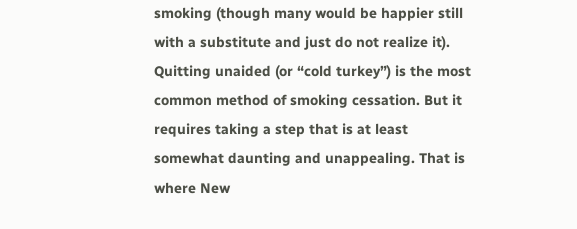smoking (though many would be happier still with a substitute and just do not realize it). Quitting unaided (or “cold turkey”) is the most common method of smoking cessation. But it requires taking a step that is at least somewhat daunting and unappealing. That is where New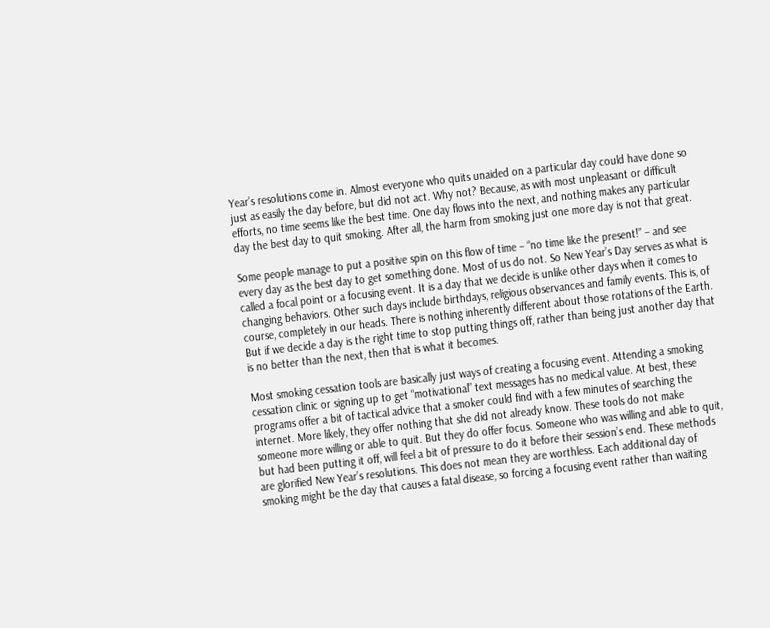Year’s resolutions come in. Almost everyone who quits unaided on a particular day could have done so just as easily the day before, but did not act. Why not? Because, as with most unpleasant or difficult efforts, no time seems like the best time. One day flows into the next, and nothing makes any particular day the best day to quit smoking. After all, the harm from smoking just one more day is not that great.

Some people manage to put a positive spin on this flow of time – “no time like the present!” – and see every day as the best day to get something done. Most of us do not. So New Year’s Day serves as what is called a focal point or a focusing event. It is a day that we decide is unlike other days when it comes to changing behaviors. Other such days include birthdays, religious observances and family events. This is, of course, completely in our heads. There is nothing inherently different about those rotations of the Earth. But if we decide a day is the right time to stop putting things off, rather than being just another day that is no better than the next, then that is what it becomes.

Most smoking cessation tools are basically just ways of creating a focusing event. Attending a smoking cessation clinic or signing up to get “motivational” text messages has no medical value. At best, these programs offer a bit of tactical advice that a smoker could find with a few minutes of searching the internet. More likely, they offer nothing that she did not already know. These tools do not make someone more willing or able to quit. But they do offer focus. Someone who was willing and able to quit, but had been putting it off, will feel a bit of pressure to do it before their session’s end. These methods are glorified New Year’s resolutions. This does not mean they are worthless. Each additional day of smoking might be the day that causes a fatal disease, so forcing a focusing event rather than waiting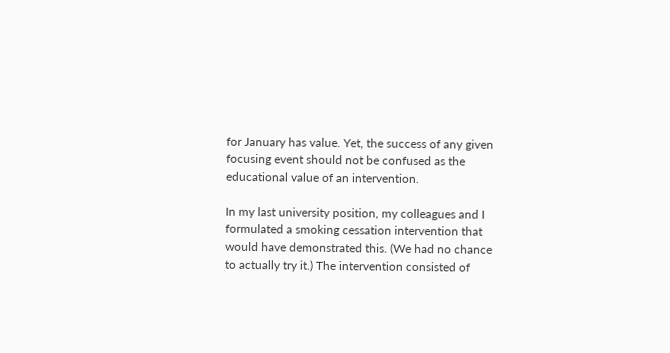for January has value. Yet, the success of any given focusing event should not be confused as the educational value of an intervention.

In my last university position, my colleagues and I formulated a smoking cessation intervention that would have demonstrated this. (We had no chance to actually try it.) The intervention consisted of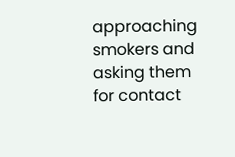approaching smokers and asking them for contact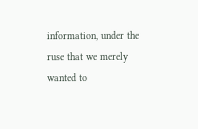information, under the ruse that we merely wanted to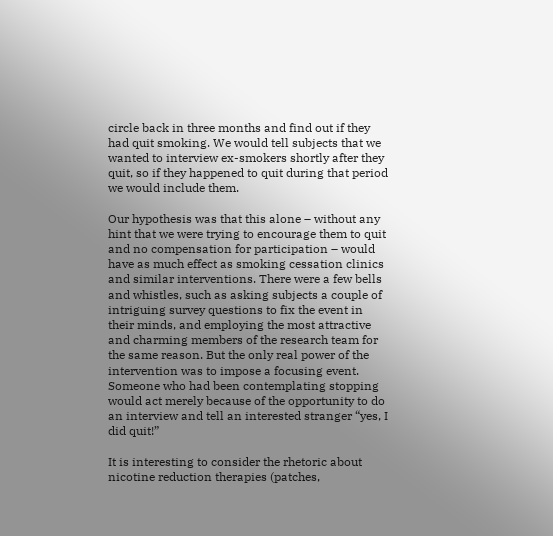circle back in three months and find out if they had quit smoking. We would tell subjects that we wanted to interview ex-smokers shortly after they quit, so if they happened to quit during that period we would include them.

Our hypothesis was that this alone – without any hint that we were trying to encourage them to quit and no compensation for participation – would have as much effect as smoking cessation clinics and similar interventions. There were a few bells and whistles, such as asking subjects a couple of intriguing survey questions to fix the event in their minds, and employing the most attractive and charming members of the research team for the same reason. But the only real power of the intervention was to impose a focusing event. Someone who had been contemplating stopping would act merely because of the opportunity to do an interview and tell an interested stranger “yes, I did quit!”

It is interesting to consider the rhetoric about nicotine reduction therapies (patches,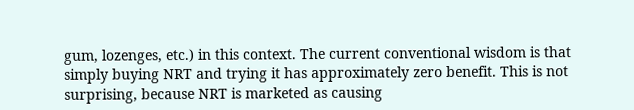gum, lozenges, etc.) in this context. The current conventional wisdom is that simply buying NRT and trying it has approximately zero benefit. This is not surprising, because NRT is marketed as causing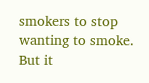smokers to stop wanting to smoke. But it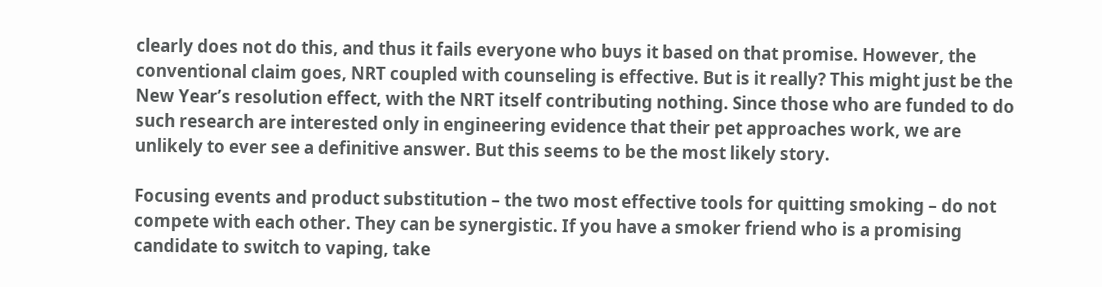clearly does not do this, and thus it fails everyone who buys it based on that promise. However, the conventional claim goes, NRT coupled with counseling is effective. But is it really? This might just be the New Year’s resolution effect, with the NRT itself contributing nothing. Since those who are funded to do such research are interested only in engineering evidence that their pet approaches work, we are unlikely to ever see a definitive answer. But this seems to be the most likely story.

Focusing events and product substitution – the two most effective tools for quitting smoking – do not compete with each other. They can be synergistic. If you have a smoker friend who is a promising candidate to switch to vaping, take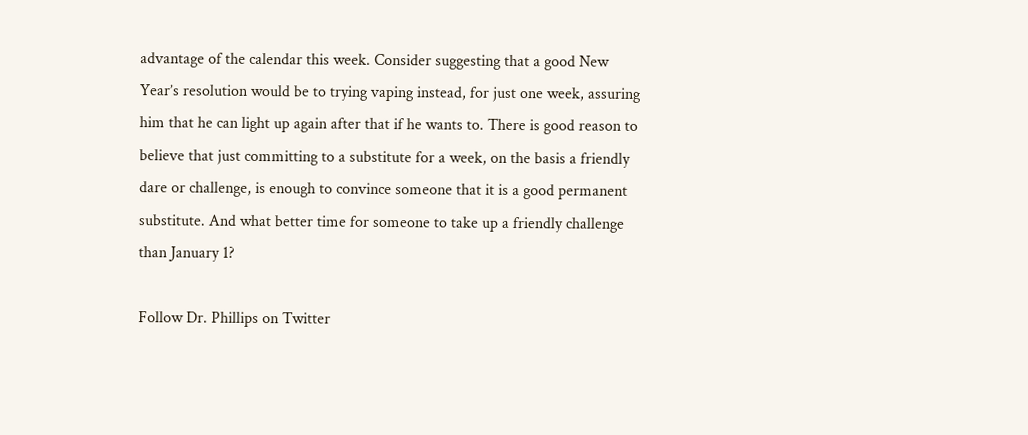advantage of the calendar this week. Consider suggesting that a good New Year’s resolution would be to trying vaping instead, for just one week, assuring him that he can light up again after that if he wants to. There is good reason to believe that just committing to a substitute for a week, on the basis a friendly dare or challenge, is enough to convince someone that it is a good permanent substitute. And what better time for someone to take up a friendly challenge than January 1?

Follow Dr. Phillips on Twitter